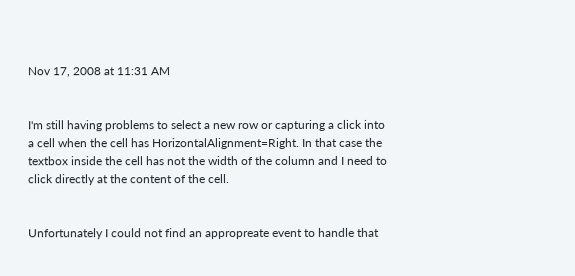Nov 17, 2008 at 11:31 AM


I'm still having problems to select a new row or capturing a click into a cell when the cell has HorizontalAlignment=Right. In that case the textbox inside the cell has not the width of the column and I need to click directly at the content of the cell.


Unfortunately I could not find an appropreate event to handle that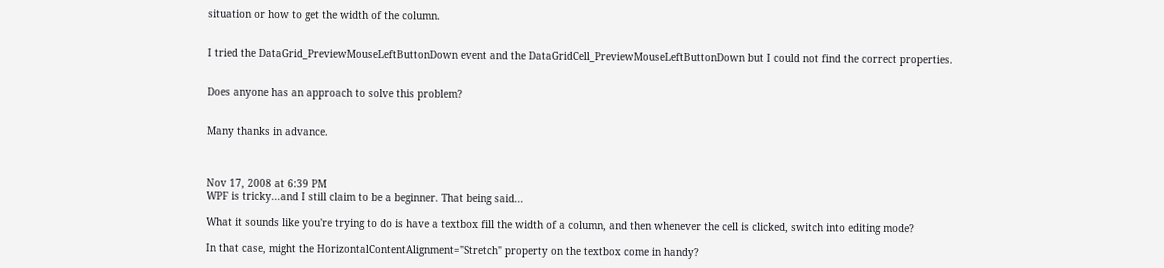situation or how to get the width of the column.


I tried the DataGrid_PreviewMouseLeftButtonDown event and the DataGridCell_PreviewMouseLeftButtonDown but I could not find the correct properties.


Does anyone has an approach to solve this problem?


Many thanks in advance.



Nov 17, 2008 at 6:39 PM
WPF is tricky...and I still claim to be a beginner. That being said...

What it sounds like you're trying to do is have a textbox fill the width of a column, and then whenever the cell is clicked, switch into editing mode?

In that case, might the HorizontalContentAlignment="Stretch" property on the textbox come in handy?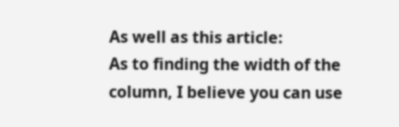As well as this article:
As to finding the width of the column, I believe you can use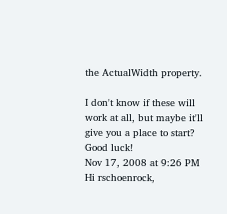the ActualWidth property.

I don't know if these will work at all, but maybe it'll give you a place to start? Good luck!
Nov 17, 2008 at 9:26 PM
Hi rschoenrock,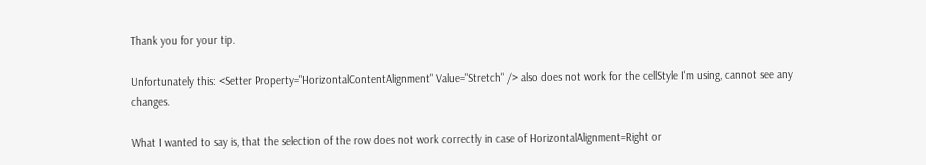Thank you for your tip.

Unfortunately this: <Setter Property="HorizontalContentAlignment" Value="Stretch" /> also does not work for the cellStyle I'm using, cannot see any changes.

What I wanted to say is, that the selection of the row does not work correctly in case of HorizontalAlignment=Right or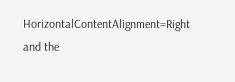HorizontalContentAlignment=Right and the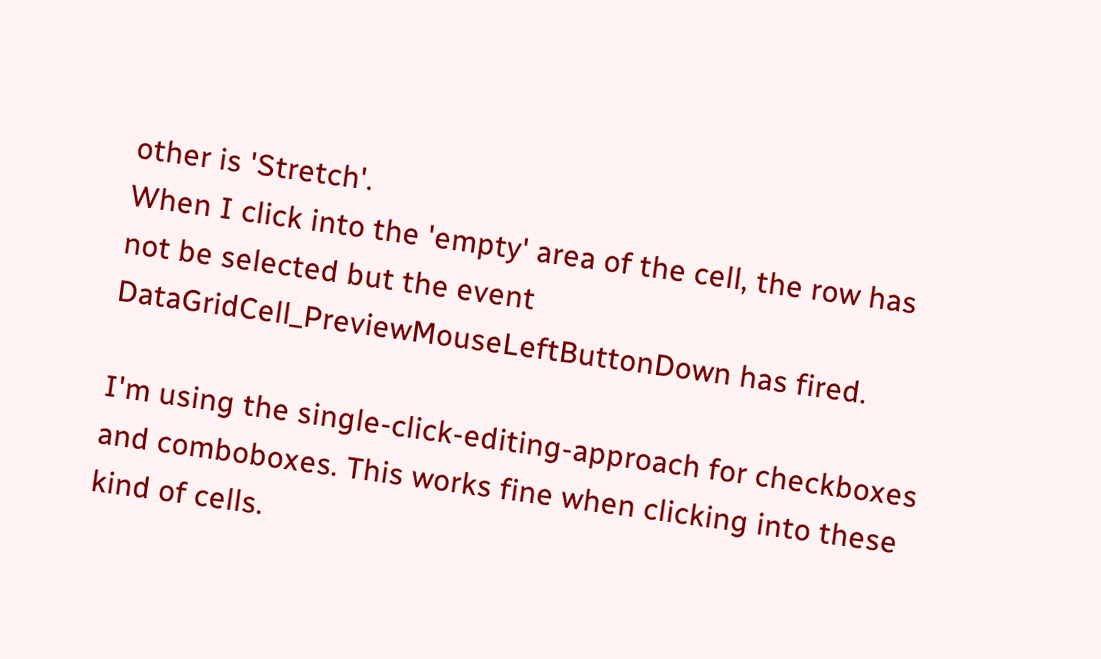other is 'Stretch'.
When I click into the 'empty' area of the cell, the row has not be selected but the event DataGridCell_PreviewMouseLeftButtonDown has fired.

I'm using the single-click-editing-approach for checkboxes and comboboxes. This works fine when clicking into these kind of cells.